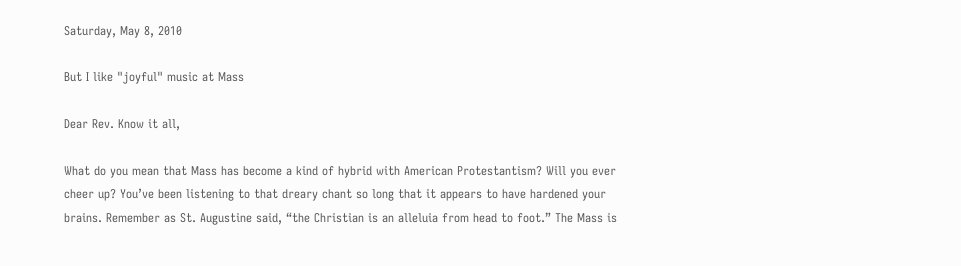Saturday, May 8, 2010

But I like "joyful" music at Mass

Dear Rev. Know it all,

What do you mean that Mass has become a kind of hybrid with American Protestantism? Will you ever cheer up? You’ve been listening to that dreary chant so long that it appears to have hardened your brains. Remember as St. Augustine said, “the Christian is an alleluia from head to foot.” The Mass is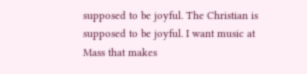supposed to be joyful. The Christian is supposed to be joyful. I want music at Mass that makes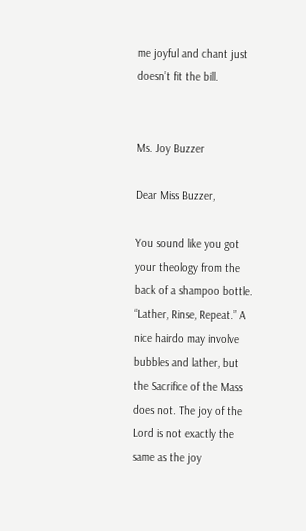me joyful and chant just doesn’t fit the bill.


Ms. Joy Buzzer

Dear Miss Buzzer,

You sound like you got your theology from the back of a shampoo bottle. “Lather, Rinse, Repeat.” A nice hairdo may involve bubbles and lather, but the Sacrifice of the Mass does not. The joy of the Lord is not exactly the same as the joy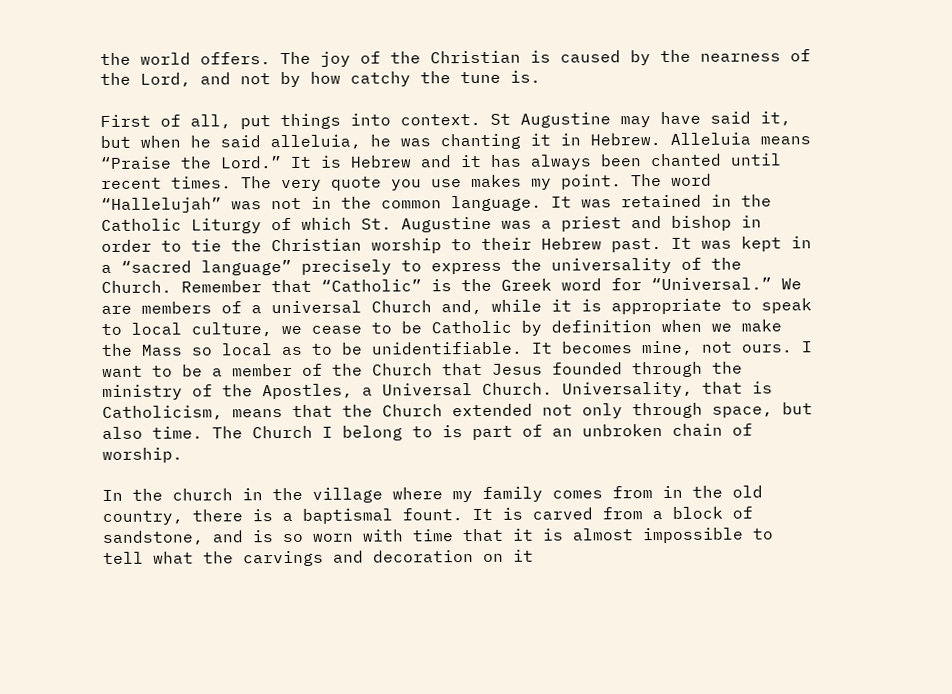the world offers. The joy of the Christian is caused by the nearness of the Lord, and not by how catchy the tune is.

First of all, put things into context. St Augustine may have said it, but when he said alleluia, he was chanting it in Hebrew. Alleluia means “Praise the Lord.” It is Hebrew and it has always been chanted until recent times. The very quote you use makes my point. The word “Hallelujah” was not in the common language. It was retained in the Catholic Liturgy of which St. Augustine was a priest and bishop in order to tie the Christian worship to their Hebrew past. It was kept in a “sacred language” precisely to express the universality of the Church. Remember that “Catholic” is the Greek word for “Universal.” We are members of a universal Church and, while it is appropriate to speak to local culture, we cease to be Catholic by definition when we make the Mass so local as to be unidentifiable. It becomes mine, not ours. I want to be a member of the Church that Jesus founded through the ministry of the Apostles, a Universal Church. Universality, that is Catholicism, means that the Church extended not only through space, but also time. The Church I belong to is part of an unbroken chain of worship.

In the church in the village where my family comes from in the old country, there is a baptismal fount. It is carved from a block of sandstone, and is so worn with time that it is almost impossible to tell what the carvings and decoration on it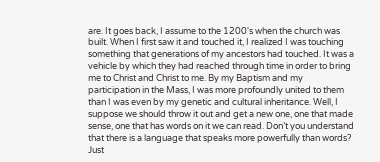are. It goes back, I assume to the 1200's when the church was built. When I first saw it and touched it, I realized I was touching something that generations of my ancestors had touched. It was a vehicle by which they had reached through time in order to bring me to Christ and Christ to me. By my Baptism and my participation in the Mass, I was more profoundly united to them than I was even by my genetic and cultural inheritance. Well, I suppose we should throw it out and get a new one, one that made sense, one that has words on it we can read. Don’t you understand that there is a language that speaks more powerfully than words? Just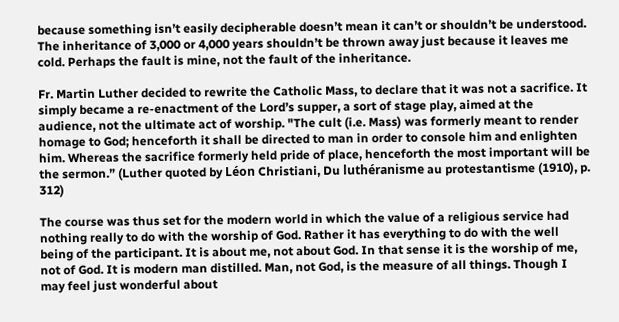because something isn’t easily decipherable doesn’t mean it can’t or shouldn’t be understood. The inheritance of 3,000 or 4,000 years shouldn’t be thrown away just because it leaves me cold. Perhaps the fault is mine, not the fault of the inheritance.

Fr. Martin Luther decided to rewrite the Catholic Mass, to declare that it was not a sacrifice. It simply became a re-enactment of the Lord’s supper, a sort of stage play, aimed at the audience, not the ultimate act of worship. "The cult (i.e. Mass) was formerly meant to render homage to God; henceforth it shall be directed to man in order to console him and enlighten him. Whereas the sacrifice formerly held pride of place, henceforth the most important will be the sermon.” (Luther quoted by Léon Christiani, Du luthéranisme au protestantisme (1910), p. 312)

The course was thus set for the modern world in which the value of a religious service had nothing really to do with the worship of God. Rather it has everything to do with the well being of the participant. It is about me, not about God. In that sense it is the worship of me, not of God. It is modern man distilled. Man, not God, is the measure of all things. Though I may feel just wonderful about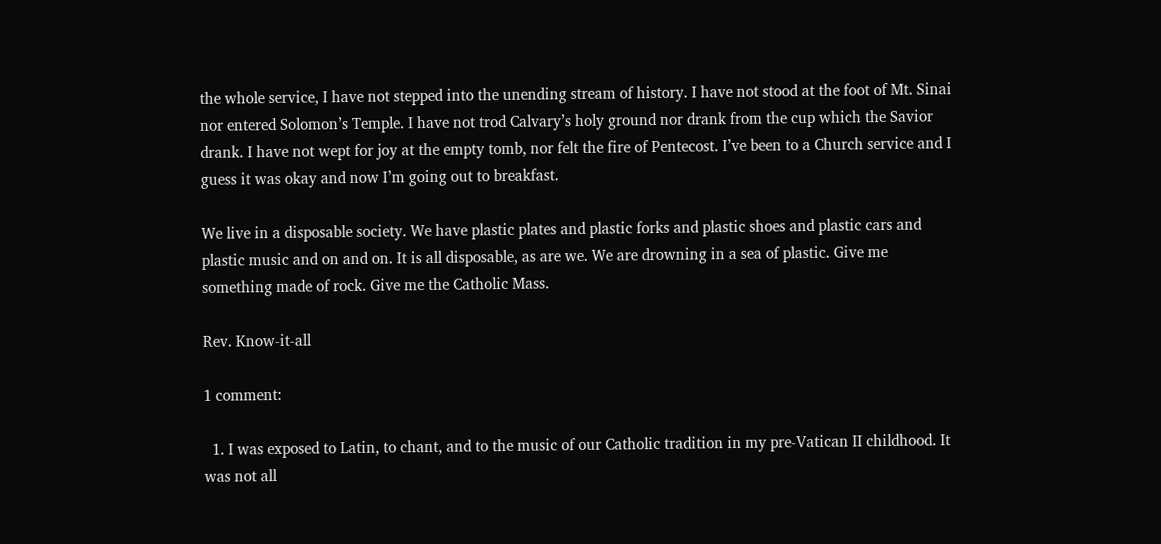the whole service, I have not stepped into the unending stream of history. I have not stood at the foot of Mt. Sinai nor entered Solomon’s Temple. I have not trod Calvary’s holy ground nor drank from the cup which the Savior drank. I have not wept for joy at the empty tomb, nor felt the fire of Pentecost. I’ve been to a Church service and I guess it was okay and now I’m going out to breakfast.

We live in a disposable society. We have plastic plates and plastic forks and plastic shoes and plastic cars and plastic music and on and on. It is all disposable, as are we. We are drowning in a sea of plastic. Give me something made of rock. Give me the Catholic Mass.

Rev. Know-it-all

1 comment:

  1. I was exposed to Latin, to chant, and to the music of our Catholic tradition in my pre-Vatican II childhood. It was not all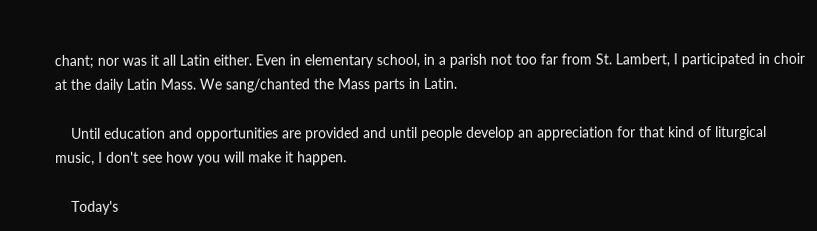chant; nor was it all Latin either. Even in elementary school, in a parish not too far from St. Lambert, I participated in choir at the daily Latin Mass. We sang/chanted the Mass parts in Latin.

    Until education and opportunities are provided and until people develop an appreciation for that kind of liturgical music, I don't see how you will make it happen.

    Today's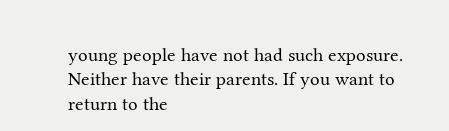young people have not had such exposure. Neither have their parents. If you want to return to the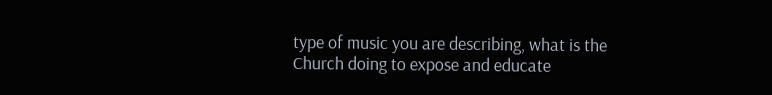type of music you are describing, what is the Church doing to expose and educate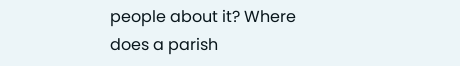people about it? Where does a parish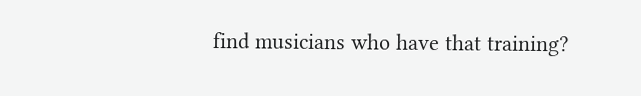find musicians who have that training?